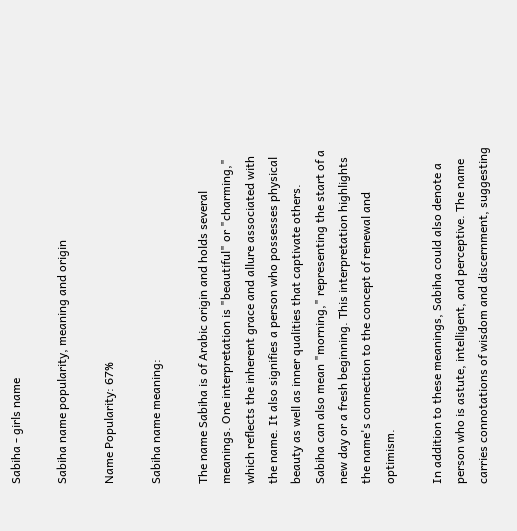Sabiha - girls name

Sabiha name popularity, meaning and origin

Name Popularity: 67%

Sabiha name meaning:

The name Sabiha is of Arabic origin and holds several meanings. One interpretation is "beautiful" or "charming," which reflects the inherent grace and allure associated with the name. It also signifies a person who possesses physical beauty as well as inner qualities that captivate others. Sabiha can also mean "morning," representing the start of a new day or a fresh beginning. This interpretation highlights the name's connection to the concept of renewal and optimism.

In addition to these meanings, Sabiha could also denote a person who is astute, intelligent, and perceptive. The name carries connotations of wisdom and discernment, suggesting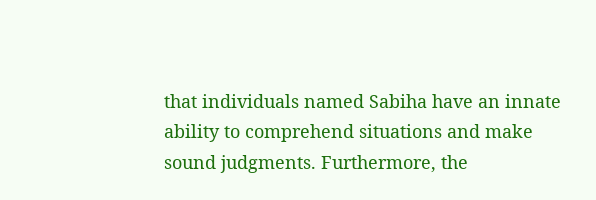that individuals named Sabiha have an innate ability to comprehend situations and make sound judgments. Furthermore, the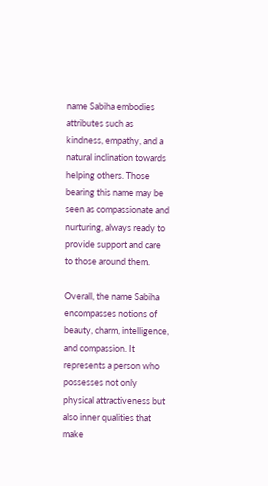name Sabiha embodies attributes such as kindness, empathy, and a natural inclination towards helping others. Those bearing this name may be seen as compassionate and nurturing, always ready to provide support and care to those around them.

Overall, the name Sabiha encompasses notions of beauty, charm, intelligence, and compassion. It represents a person who possesses not only physical attractiveness but also inner qualities that make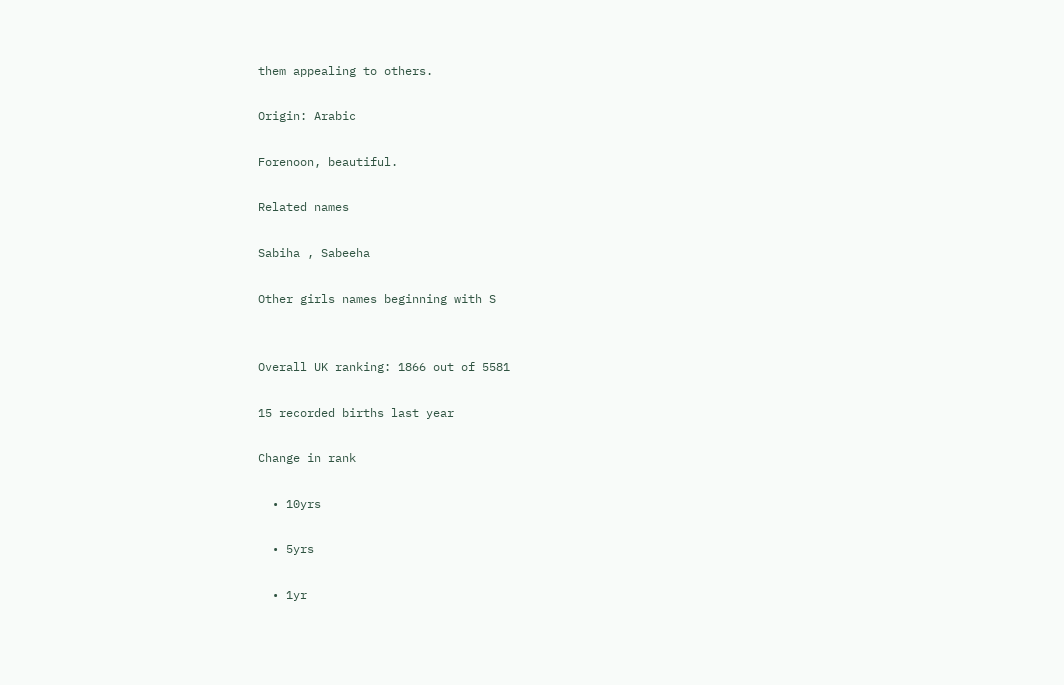them appealing to others.

Origin: Arabic

Forenoon, beautiful.

Related names

Sabiha , Sabeeha

Other girls names beginning with S


Overall UK ranking: 1866 out of 5581

15 recorded births last year

Change in rank

  • 10yrs

  • 5yrs

  • 1yr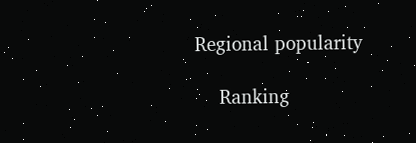Regional popularity

    Ranking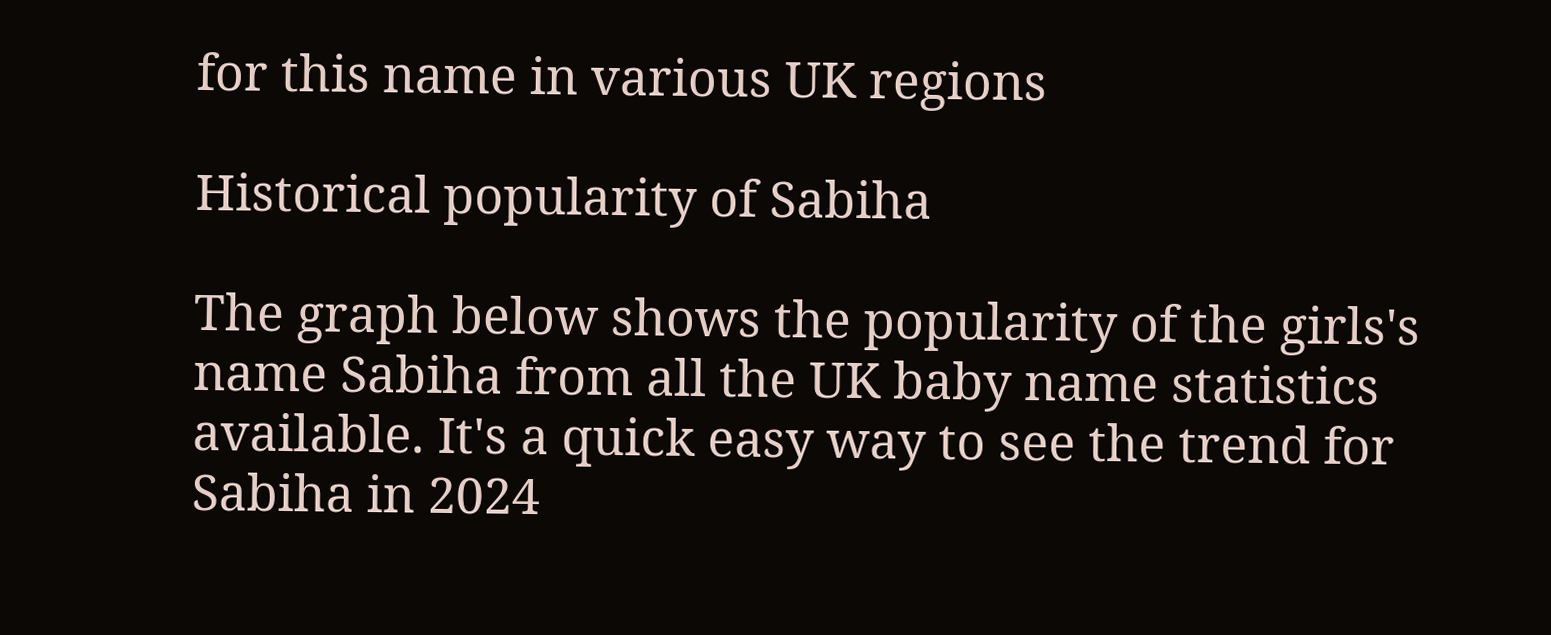for this name in various UK regions

Historical popularity of Sabiha

The graph below shows the popularity of the girls's name Sabiha from all the UK baby name statistics available. It's a quick easy way to see the trend for Sabiha in 2024